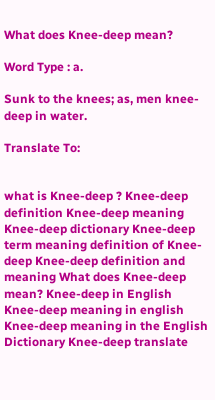What does Knee-deep mean?

Word Type : a.

Sunk to the knees; as, men knee-deep in water.

Translate To:


what is Knee-deep ? Knee-deep definition Knee-deep meaning Knee-deep dictionary Knee-deep term meaning definition of Knee-deep Knee-deep definition and meaning What does Knee-deep mean? Knee-deep in English Knee-deep meaning in english Knee-deep meaning in the English Dictionary Knee-deep translate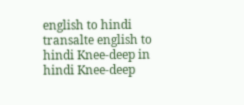english to hindi transalte english to hindi Knee-deep in hindi Knee-deep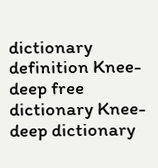dictionary definition Knee-deep free dictionary Knee-deep dictionary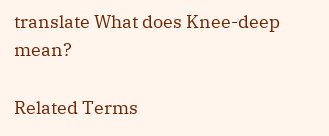translate What does Knee-deep mean?

Related Terms